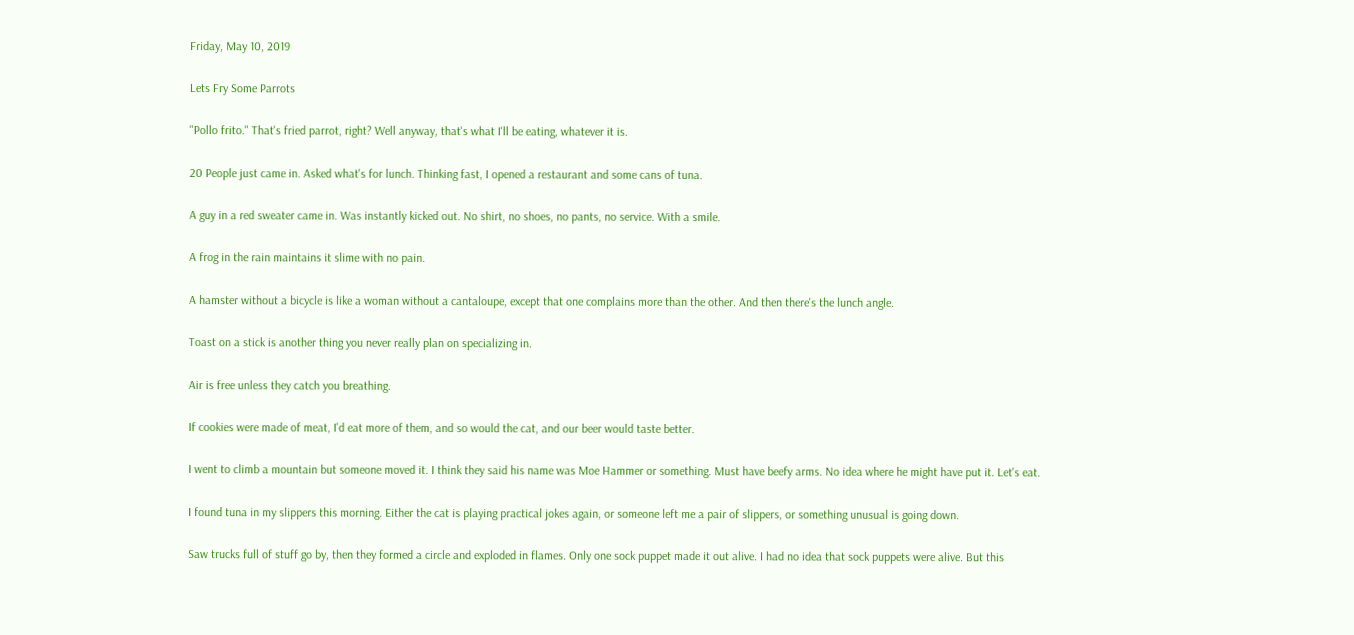Friday, May 10, 2019

Lets Fry Some Parrots

"Pollo frito." That's fried parrot, right? Well anyway, that's what I'll be eating, whatever it is.

20 People just came in. Asked what's for lunch. Thinking fast, I opened a restaurant and some cans of tuna.

A guy in a red sweater came in. Was instantly kicked out. No shirt, no shoes, no pants, no service. With a smile.

A frog in the rain maintains it slime with no pain.

A hamster without a bicycle is like a woman without a cantaloupe, except that one complains more than the other. And then there's the lunch angle.

Toast on a stick is another thing you never really plan on specializing in.

Air is free unless they catch you breathing.

If cookies were made of meat, I'd eat more of them, and so would the cat, and our beer would taste better.

I went to climb a mountain but someone moved it. I think they said his name was Moe Hammer or something. Must have beefy arms. No idea where he might have put it. Let's eat.

I found tuna in my slippers this morning. Either the cat is playing practical jokes again, or someone left me a pair of slippers, or something unusual is going down.

Saw trucks full of stuff go by, then they formed a circle and exploded in flames. Only one sock puppet made it out alive. I had no idea that sock puppets were alive. But this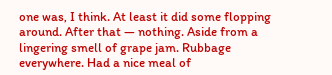one was, I think. At least it did some flopping around. After that — nothing. Aside from a lingering smell of grape jam. Rubbage everywhere. Had a nice meal of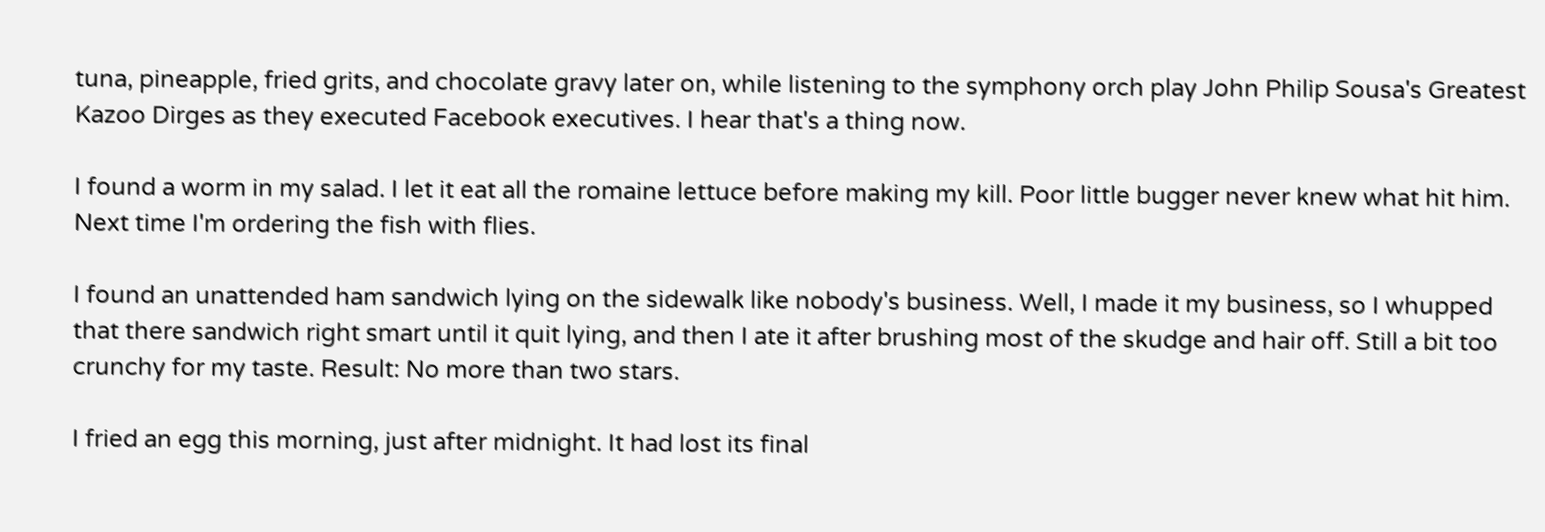tuna, pineapple, fried grits, and chocolate gravy later on, while listening to the symphony orch play John Philip Sousa's Greatest Kazoo Dirges as they executed Facebook executives. I hear that's a thing now.

I found a worm in my salad. I let it eat all the romaine lettuce before making my kill. Poor little bugger never knew what hit him. Next time I'm ordering the fish with flies.

I found an unattended ham sandwich lying on the sidewalk like nobody's business. Well, I made it my business, so I whupped that there sandwich right smart until it quit lying, and then I ate it after brushing most of the skudge and hair off. Still a bit too crunchy for my taste. Result: No more than two stars.

I fried an egg this morning, just after midnight. It had lost its final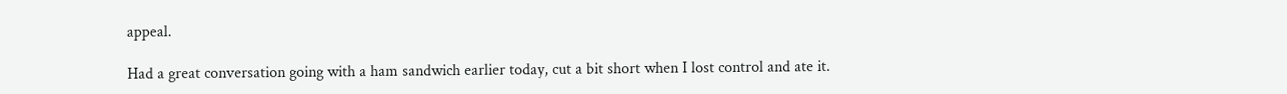appeal.

Had a great conversation going with a ham sandwich earlier today, cut a bit short when I lost control and ate it.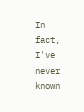In fact, I've never known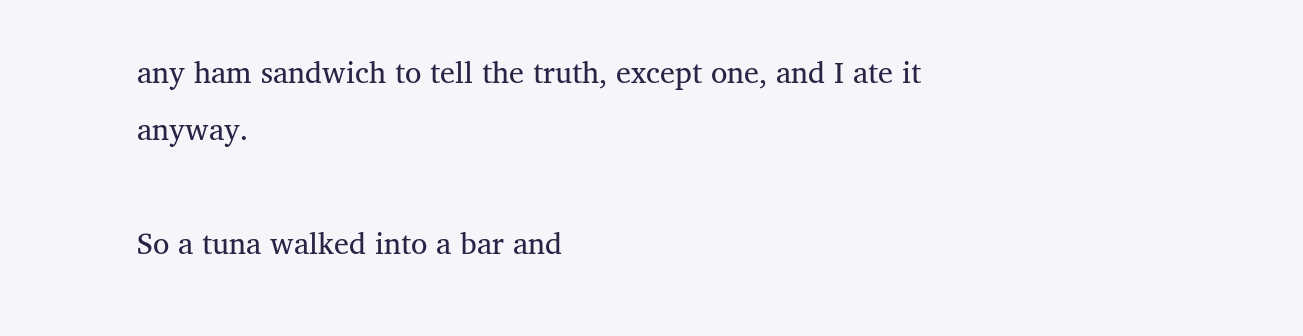any ham sandwich to tell the truth, except one, and I ate it anyway.

So a tuna walked into a bar and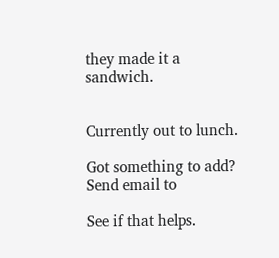they made it a sandwich.


Currently out to lunch.

Got something to add? Send email to

See if that helps.